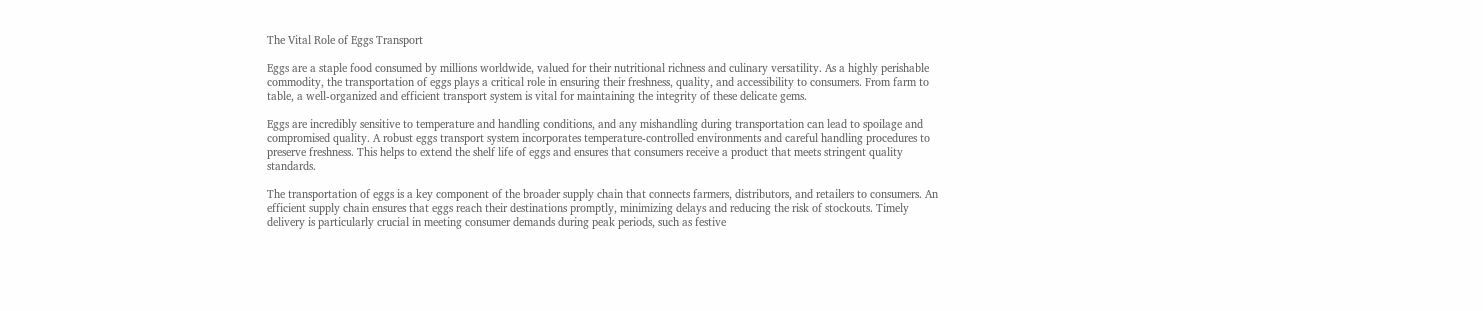The Vital Role of Eggs Transport

Eggs are a staple food consumed by millions worldwide, valued for their nutritional richness and culinary versatility. As a highly perishable commodity, the transportation of eggs plays a critical role in ensuring their freshness, quality, and accessibility to consumers. From farm to table, a well-organized and efficient transport system is vital for maintaining the integrity of these delicate gems.

Eggs are incredibly sensitive to temperature and handling conditions, and any mishandling during transportation can lead to spoilage and compromised quality. A robust eggs transport system incorporates temperature-controlled environments and careful handling procedures to preserve freshness. This helps to extend the shelf life of eggs and ensures that consumers receive a product that meets stringent quality standards.

The transportation of eggs is a key component of the broader supply chain that connects farmers, distributors, and retailers to consumers. An efficient supply chain ensures that eggs reach their destinations promptly, minimizing delays and reducing the risk of stockouts. Timely delivery is particularly crucial in meeting consumer demands during peak periods, such as festive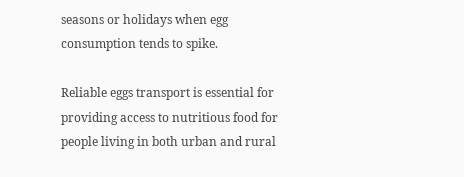seasons or holidays when egg consumption tends to spike.

Reliable eggs transport is essential for providing access to nutritious food for people living in both urban and rural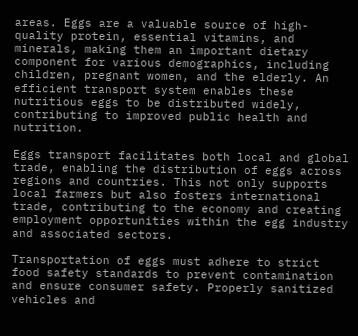areas. Eggs are a valuable source of high-quality protein, essential vitamins, and minerals, making them an important dietary component for various demographics, including children, pregnant women, and the elderly. An efficient transport system enables these nutritious eggs to be distributed widely, contributing to improved public health and nutrition.

Eggs transport facilitates both local and global trade, enabling the distribution of eggs across regions and countries. This not only supports local farmers but also fosters international trade, contributing to the economy and creating employment opportunities within the egg industry and associated sectors.

Transportation of eggs must adhere to strict food safety standards to prevent contamination and ensure consumer safety. Properly sanitized vehicles and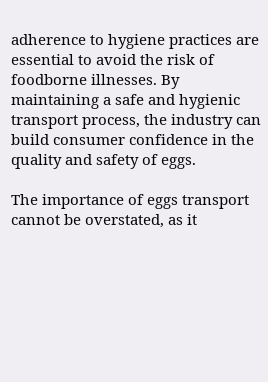adherence to hygiene practices are essential to avoid the risk of foodborne illnesses. By maintaining a safe and hygienic transport process, the industry can build consumer confidence in the quality and safety of eggs.

The importance of eggs transport cannot be overstated, as it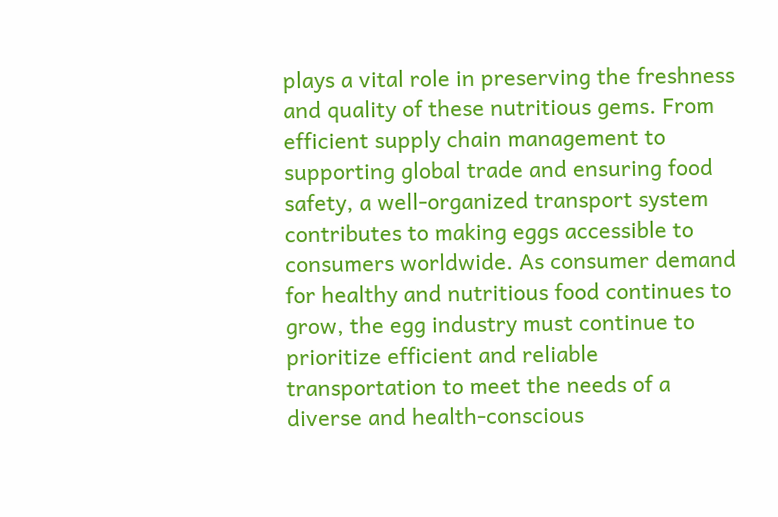plays a vital role in preserving the freshness and quality of these nutritious gems. From efficient supply chain management to supporting global trade and ensuring food safety, a well-organized transport system contributes to making eggs accessible to consumers worldwide. As consumer demand for healthy and nutritious food continues to grow, the egg industry must continue to prioritize efficient and reliable transportation to meet the needs of a diverse and health-conscious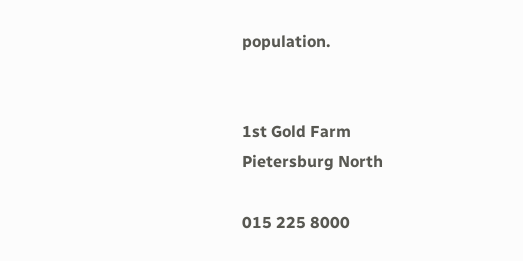population.


1st Gold Farm
Pietersburg North

015 225 8000